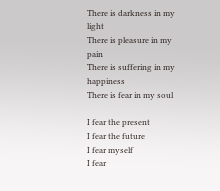There is darkness in my light
There is pleasure in my pain
There is suffering in my happiness
There is fear in my soul

I fear the present
I fear the future
I fear myself
I fear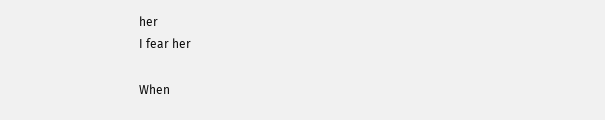her
I fear her

When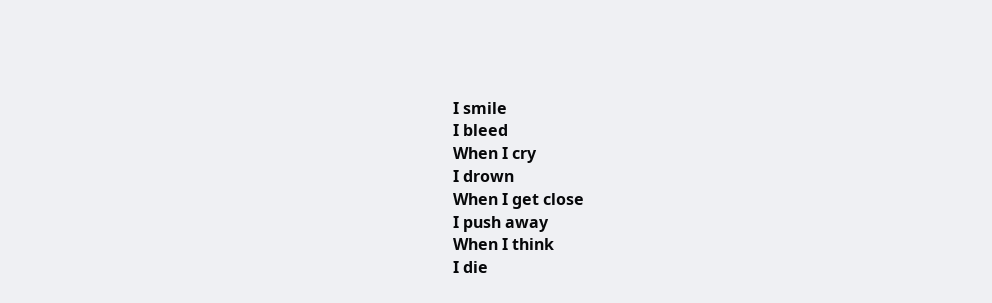I smile
I bleed
When I cry
I drown
When I get close
I push away
When I think
I die